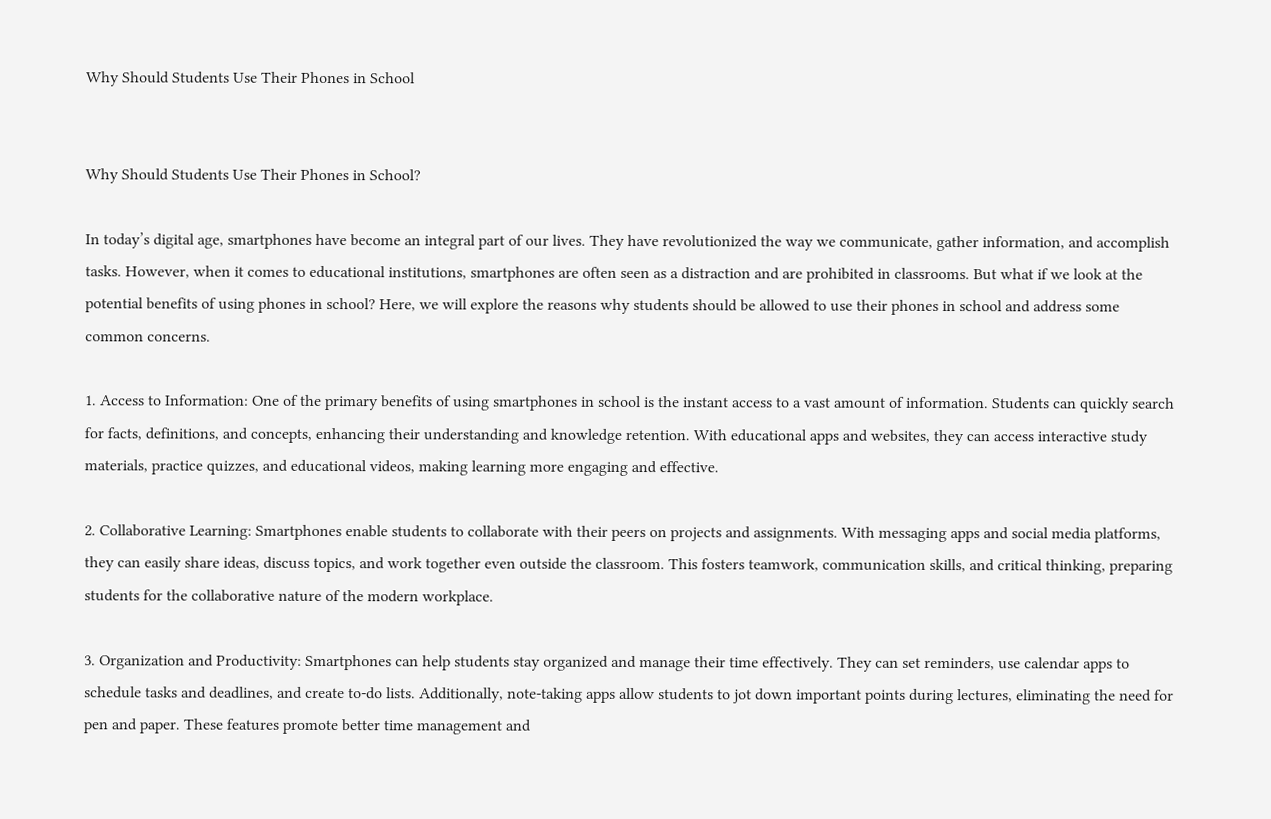Why Should Students Use Their Phones in School


Why Should Students Use Their Phones in School?

In today’s digital age, smartphones have become an integral part of our lives. They have revolutionized the way we communicate, gather information, and accomplish tasks. However, when it comes to educational institutions, smartphones are often seen as a distraction and are prohibited in classrooms. But what if we look at the potential benefits of using phones in school? Here, we will explore the reasons why students should be allowed to use their phones in school and address some common concerns.

1. Access to Information: One of the primary benefits of using smartphones in school is the instant access to a vast amount of information. Students can quickly search for facts, definitions, and concepts, enhancing their understanding and knowledge retention. With educational apps and websites, they can access interactive study materials, practice quizzes, and educational videos, making learning more engaging and effective.

2. Collaborative Learning: Smartphones enable students to collaborate with their peers on projects and assignments. With messaging apps and social media platforms, they can easily share ideas, discuss topics, and work together even outside the classroom. This fosters teamwork, communication skills, and critical thinking, preparing students for the collaborative nature of the modern workplace.

3. Organization and Productivity: Smartphones can help students stay organized and manage their time effectively. They can set reminders, use calendar apps to schedule tasks and deadlines, and create to-do lists. Additionally, note-taking apps allow students to jot down important points during lectures, eliminating the need for pen and paper. These features promote better time management and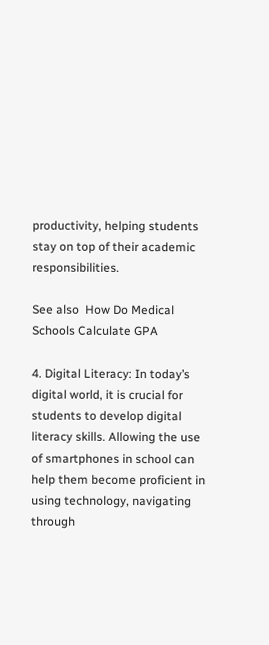productivity, helping students stay on top of their academic responsibilities.

See also  How Do Medical Schools Calculate GPA

4. Digital Literacy: In today’s digital world, it is crucial for students to develop digital literacy skills. Allowing the use of smartphones in school can help them become proficient in using technology, navigating through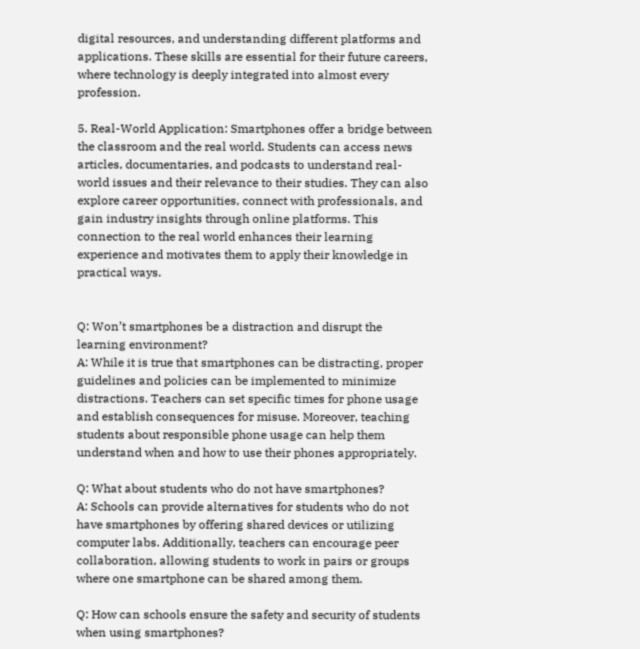digital resources, and understanding different platforms and applications. These skills are essential for their future careers, where technology is deeply integrated into almost every profession.

5. Real-World Application: Smartphones offer a bridge between the classroom and the real world. Students can access news articles, documentaries, and podcasts to understand real-world issues and their relevance to their studies. They can also explore career opportunities, connect with professionals, and gain industry insights through online platforms. This connection to the real world enhances their learning experience and motivates them to apply their knowledge in practical ways.


Q: Won’t smartphones be a distraction and disrupt the learning environment?
A: While it is true that smartphones can be distracting, proper guidelines and policies can be implemented to minimize distractions. Teachers can set specific times for phone usage and establish consequences for misuse. Moreover, teaching students about responsible phone usage can help them understand when and how to use their phones appropriately.

Q: What about students who do not have smartphones?
A: Schools can provide alternatives for students who do not have smartphones by offering shared devices or utilizing computer labs. Additionally, teachers can encourage peer collaboration, allowing students to work in pairs or groups where one smartphone can be shared among them.

Q: How can schools ensure the safety and security of students when using smartphones?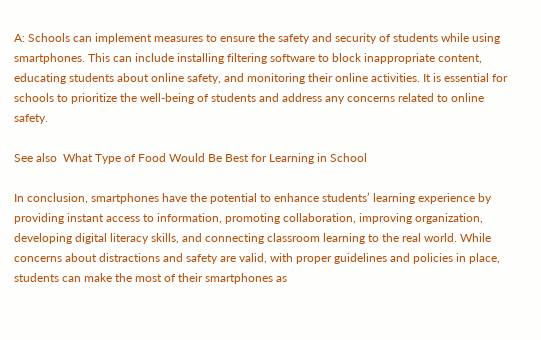A: Schools can implement measures to ensure the safety and security of students while using smartphones. This can include installing filtering software to block inappropriate content, educating students about online safety, and monitoring their online activities. It is essential for schools to prioritize the well-being of students and address any concerns related to online safety.

See also  What Type of Food Would Be Best for Learning in School

In conclusion, smartphones have the potential to enhance students’ learning experience by providing instant access to information, promoting collaboration, improving organization, developing digital literacy skills, and connecting classroom learning to the real world. While concerns about distractions and safety are valid, with proper guidelines and policies in place, students can make the most of their smartphones as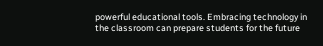powerful educational tools. Embracing technology in the classroom can prepare students for the future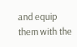and equip them with the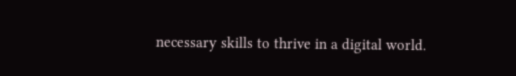necessary skills to thrive in a digital world.